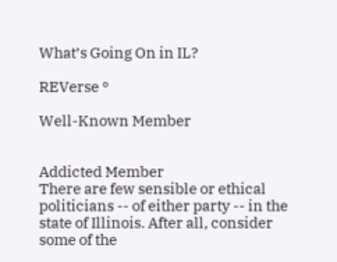What’s Going On in IL?

REVerse °

Well-Known Member


Addicted Member
There are few sensible or ethical politicians -- of either party -- in the state of Illinois. After all, consider some of the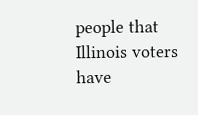people that Illinois voters have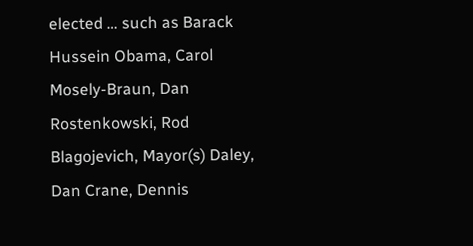elected … such as Barack Hussein Obama, Carol Mosely-Braun, Dan Rostenkowski, Rod Blagojevich, Mayor(s) Daley, Dan Crane, Dennis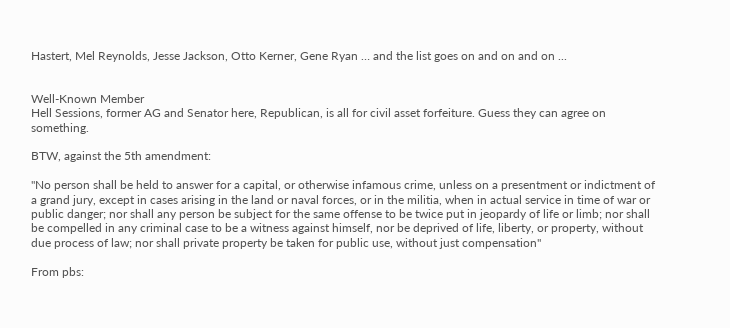Hastert, Mel Reynolds, Jesse Jackson, Otto Kerner, Gene Ryan … and the list goes on and on and on ...


Well-Known Member
Hell Sessions, former AG and Senator here, Republican, is all for civil asset forfeiture. Guess they can agree on something.

BTW, against the 5th amendment:

"No person shall be held to answer for a capital, or otherwise infamous crime, unless on a presentment or indictment of a grand jury, except in cases arising in the land or naval forces, or in the militia, when in actual service in time of war or public danger; nor shall any person be subject for the same offense to be twice put in jeopardy of life or limb; nor shall be compelled in any criminal case to be a witness against himself, nor be deprived of life, liberty, or property, without due process of law; nor shall private property be taken for public use, without just compensation"

From pbs: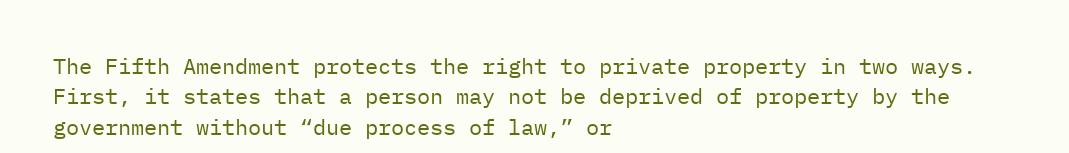The Fifth Amendment protects the right to private property in two ways. First, it states that a person may not be deprived of property by the government without “due process of law,” or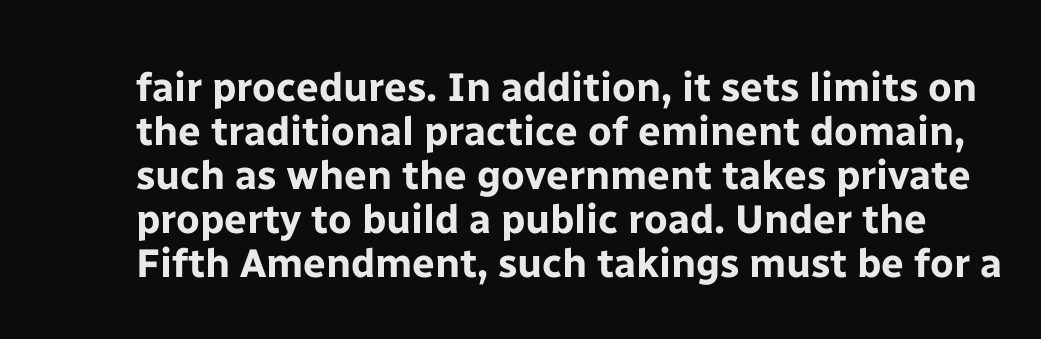fair procedures. In addition, it sets limits on the traditional practice of eminent domain, such as when the government takes private property to build a public road. Under the Fifth Amendment, such takings must be for a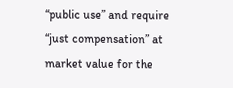“public use” and require “just compensation” at market value for the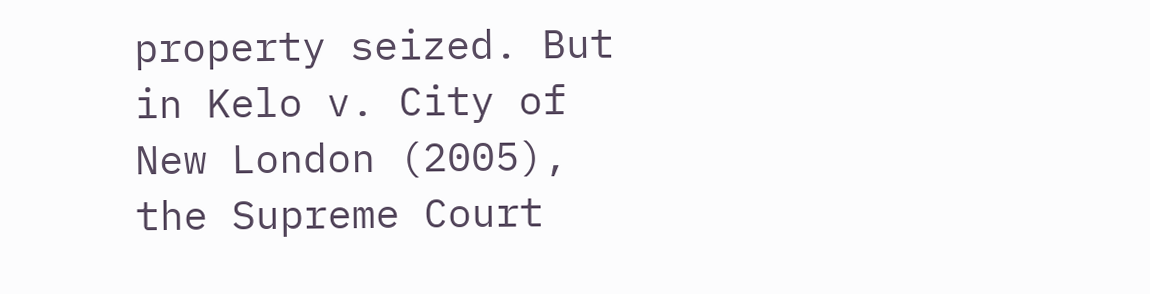property seized. But in Kelo v. City of New London (2005), the Supreme Court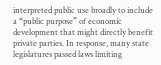interpreted public use broadly to include a “public purpose” of economic development that might directly benefit private parties. In response, many state legislatures passed laws limiting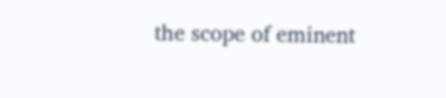the scope of eminent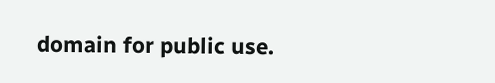domain for public use.